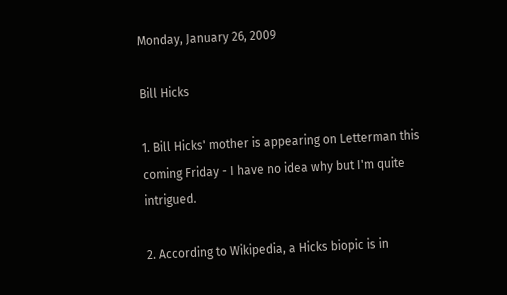Monday, January 26, 2009

Bill Hicks

1. Bill Hicks' mother is appearing on Letterman this coming Friday - I have no idea why but I'm quite intrigued.

2. According to Wikipedia, a Hicks biopic is in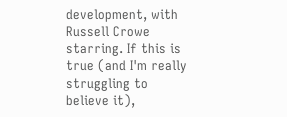development, with Russell Crowe starring. If this is true (and I'm really struggling to believe it),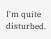I'm quite disturbed.